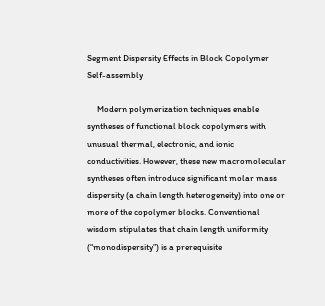Segment Dispersity Effects in Block Copolymer Self-assembly

     Modern polymerization techniques enable syntheses of functional block copolymers with unusual thermal, electronic, and ionic conductivities. However, these new macromolecular syntheses often introduce significant molar mass dispersity (a chain length heterogeneity) into one or more of the copolymer blocks. Conventional wisdom stipulates that chain length uniformity (“monodispersity”) is a prerequisite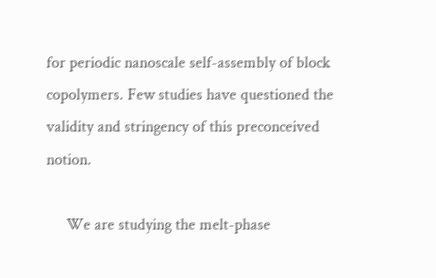for periodic nanoscale self-assembly of block copolymers. Few studies have questioned the validity and stringency of this preconceived notion.

     We are studying the melt-phase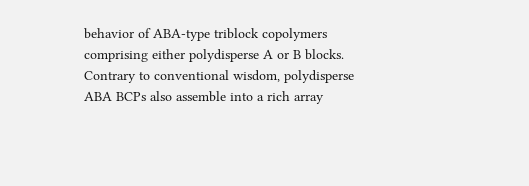behavior of ABA-type triblock copolymers comprising either polydisperse A or B blocks. Contrary to conventional wisdom, polydisperse ABA BCPs also assemble into a rich array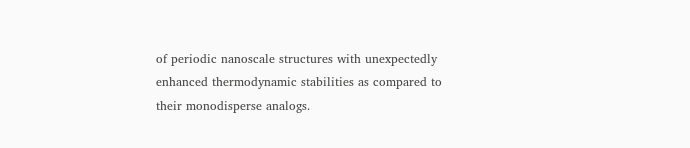of periodic nanoscale structures with unexpectedly enhanced thermodynamic stabilities as compared to their monodisperse analogs.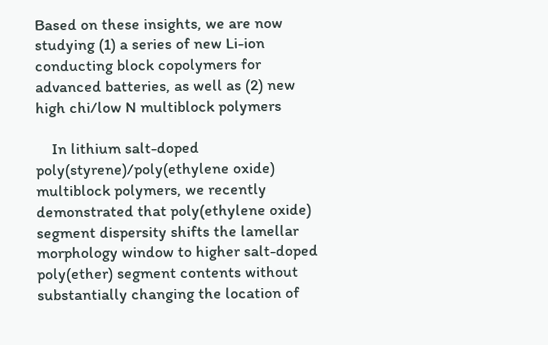Based on these insights, we are now studying (1) a series of new Li-ion conducting block copolymers for advanced batteries, as well as (2) new high chi/low N multiblock polymers

    In lithium salt-doped poly(styrene)/poly(ethylene oxide) multiblock polymers, we recently demonstrated that poly(ethylene oxide) segment dispersity shifts the lamellar morphology window to higher salt-doped poly(ether) segment contents without substantially changing the location of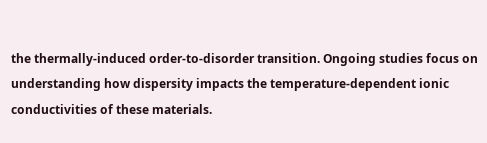the thermally-induced order-to-disorder transition. Ongoing studies focus on understanding how dispersity impacts the temperature-dependent ionic conductivities of these materials.